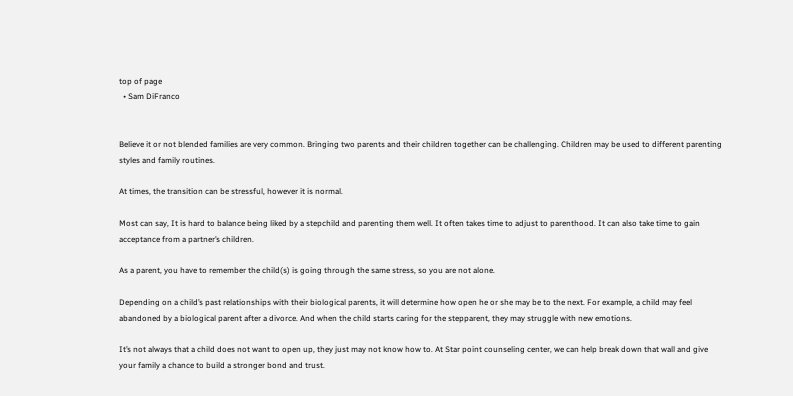top of page
  • Sam DiFranco


Believe it or not blended families are very common. Bringing two parents and their children together can be challenging. Children may be used to different parenting styles and family routines.

At times, the transition can be stressful, however it is normal.

Most can say, It is hard to balance being liked by a stepchild and parenting them well. It often takes time to adjust to parenthood. It can also take time to gain acceptance from a partner’s children.

As a parent, you have to remember the child(s) is going through the same stress, so you are not alone.

Depending on a child’s past relationships with their biological parents, it will determine how open he or she may be to the next. For example, a child may feel abandoned by a biological parent after a divorce. And when the child starts caring for the stepparent, they may struggle with new emotions.

It’s not always that a child does not want to open up, they just may not know how to. At Star point counseling center, we can help break down that wall and give your family a chance to build a stronger bond and trust.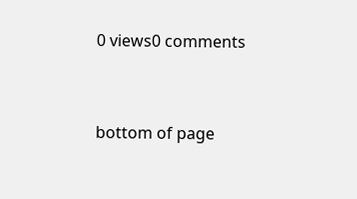0 views0 comments


bottom of page